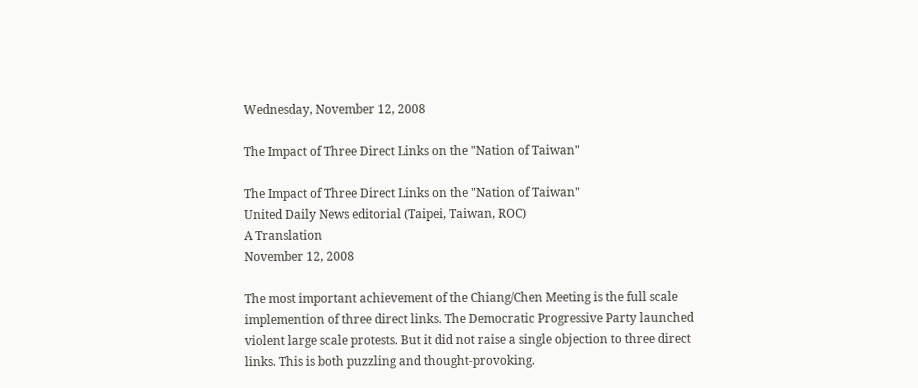Wednesday, November 12, 2008

The Impact of Three Direct Links on the "Nation of Taiwan"

The Impact of Three Direct Links on the "Nation of Taiwan"
United Daily News editorial (Taipei, Taiwan, ROC)
A Translation
November 12, 2008

The most important achievement of the Chiang/Chen Meeting is the full scale implemention of three direct links. The Democratic Progressive Party launched violent large scale protests. But it did not raise a single objection to three direct links. This is both puzzling and thought-provoking.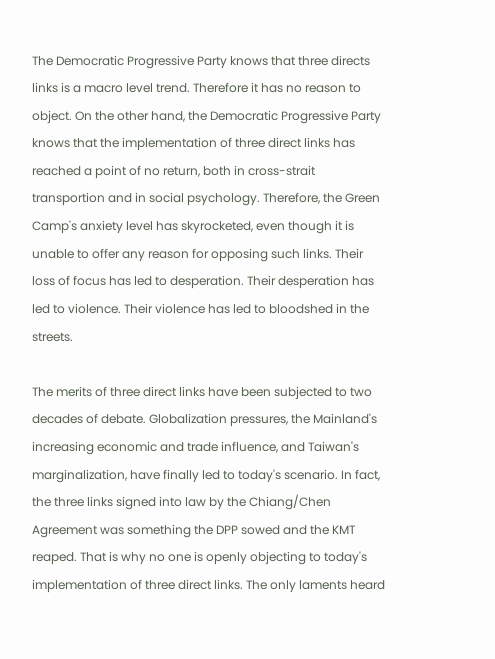The Democratic Progressive Party knows that three directs links is a macro level trend. Therefore it has no reason to object. On the other hand, the Democratic Progressive Party knows that the implementation of three direct links has reached a point of no return, both in cross-strait transportion and in social psychology. Therefore, the Green Camp's anxiety level has skyrocketed, even though it is unable to offer any reason for opposing such links. Their loss of focus has led to desperation. Their desperation has led to violence. Their violence has led to bloodshed in the streets.

The merits of three direct links have been subjected to two decades of debate. Globalization pressures, the Mainland's increasing economic and trade influence, and Taiwan's marginalization, have finally led to today's scenario. In fact, the three links signed into law by the Chiang/Chen Agreement was something the DPP sowed and the KMT reaped. That is why no one is openly objecting to today's implementation of three direct links. The only laments heard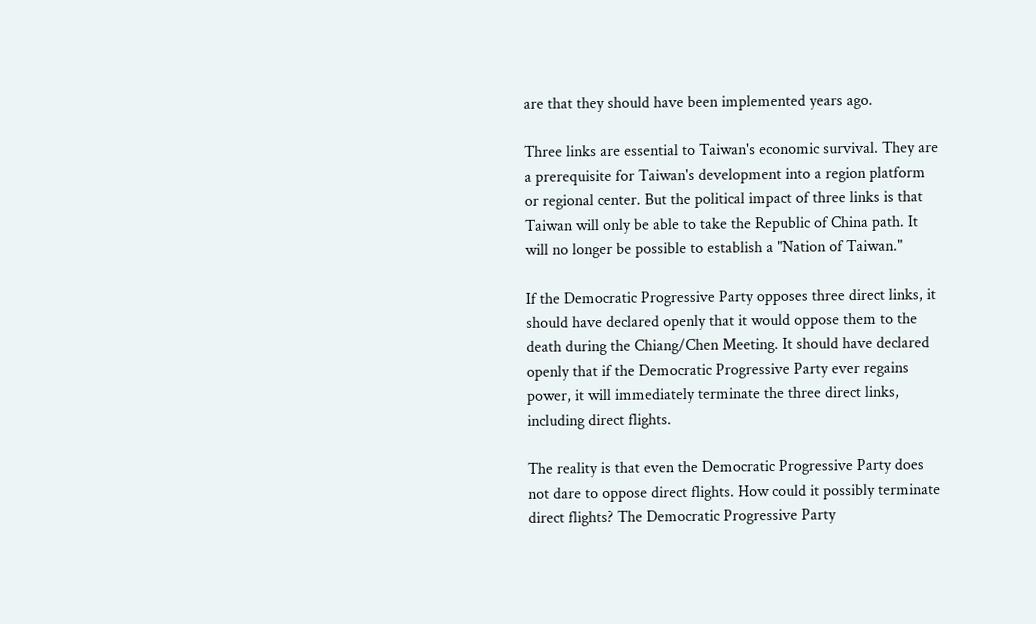are that they should have been implemented years ago.

Three links are essential to Taiwan's economic survival. They are a prerequisite for Taiwan's development into a region platform or regional center. But the political impact of three links is that Taiwan will only be able to take the Republic of China path. It will no longer be possible to establish a "Nation of Taiwan."

If the Democratic Progressive Party opposes three direct links, it should have declared openly that it would oppose them to the death during the Chiang/Chen Meeting. It should have declared openly that if the Democratic Progressive Party ever regains power, it will immediately terminate the three direct links, including direct flights.

The reality is that even the Democratic Progressive Party does not dare to oppose direct flights. How could it possibly terminate direct flights? The Democratic Progressive Party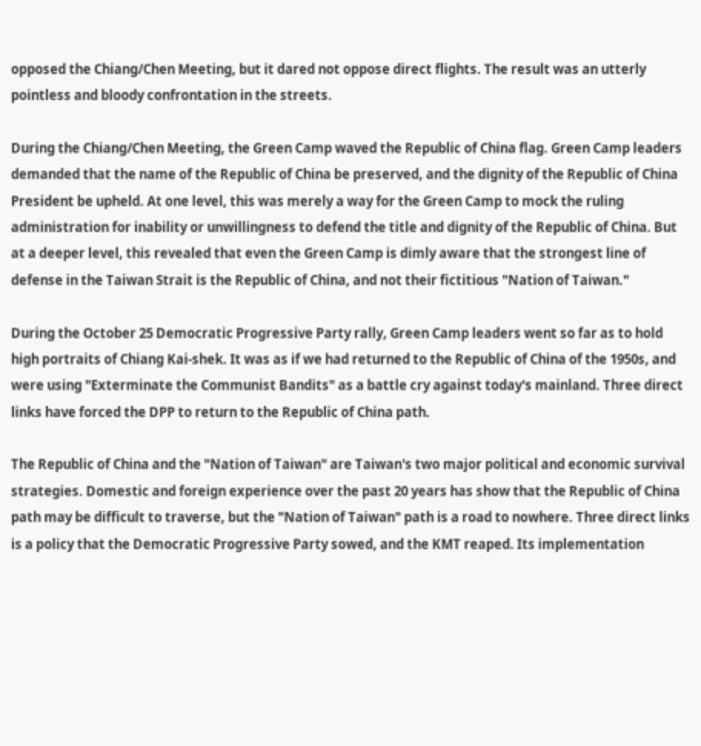opposed the Chiang/Chen Meeting, but it dared not oppose direct flights. The result was an utterly pointless and bloody confrontation in the streets.

During the Chiang/Chen Meeting, the Green Camp waved the Republic of China flag. Green Camp leaders demanded that the name of the Republic of China be preserved, and the dignity of the Republic of China President be upheld. At one level, this was merely a way for the Green Camp to mock the ruling administration for inability or unwillingness to defend the title and dignity of the Republic of China. But at a deeper level, this revealed that even the Green Camp is dimly aware that the strongest line of defense in the Taiwan Strait is the Republic of China, and not their fictitious "Nation of Taiwan."

During the October 25 Democratic Progressive Party rally, Green Camp leaders went so far as to hold high portraits of Chiang Kai-shek. It was as if we had returned to the Republic of China of the 1950s, and were using "Exterminate the Communist Bandits" as a battle cry against today's mainland. Three direct links have forced the DPP to return to the Republic of China path.

The Republic of China and the "Nation of Taiwan" are Taiwan's two major political and economic survival strategies. Domestic and foreign experience over the past 20 years has show that the Republic of China path may be difficult to traverse, but the "Nation of Taiwan" path is a road to nowhere. Three direct links is a policy that the Democratic Progressive Party sowed, and the KMT reaped. Its implementation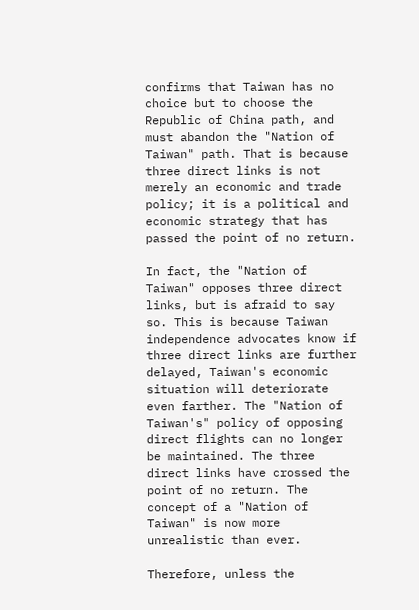confirms that Taiwan has no choice but to choose the Republic of China path, and must abandon the "Nation of Taiwan" path. That is because three direct links is not merely an economic and trade policy; it is a political and economic strategy that has passed the point of no return.

In fact, the "Nation of Taiwan" opposes three direct links, but is afraid to say so. This is because Taiwan independence advocates know if three direct links are further delayed, Taiwan's economic situation will deteriorate even farther. The "Nation of Taiwan's" policy of opposing direct flights can no longer be maintained. The three direct links have crossed the point of no return. The concept of a "Nation of Taiwan" is now more unrealistic than ever.

Therefore, unless the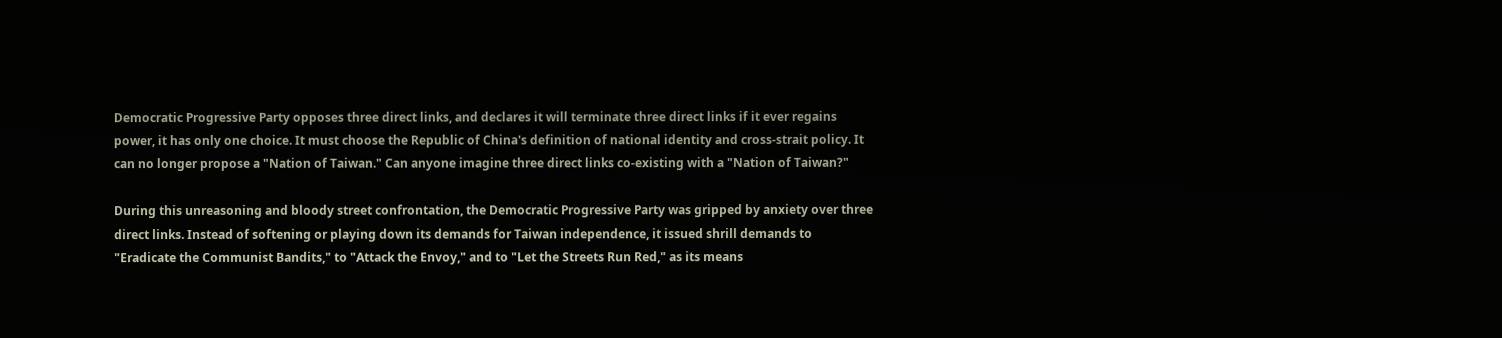Democratic Progressive Party opposes three direct links, and declares it will terminate three direct links if it ever regains power, it has only one choice. It must choose the Republic of China's definition of national identity and cross-strait policy. It can no longer propose a "Nation of Taiwan." Can anyone imagine three direct links co-existing with a "Nation of Taiwan?"

During this unreasoning and bloody street confrontation, the Democratic Progressive Party was gripped by anxiety over three direct links. Instead of softening or playing down its demands for Taiwan independence, it issued shrill demands to "Eradicate the Communist Bandits," to "Attack the Envoy," and to "Let the Streets Run Red," as its means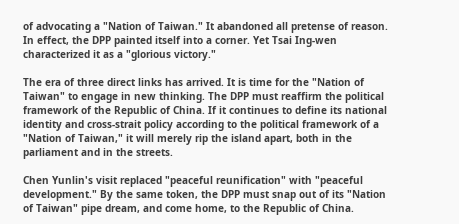of advocating a "Nation of Taiwan." It abandoned all pretense of reason. In effect, the DPP painted itself into a corner. Yet Tsai Ing-wen characterized it as a "glorious victory."

The era of three direct links has arrived. It is time for the "Nation of Taiwan" to engage in new thinking. The DPP must reaffirm the political framework of the Republic of China. If it continues to define its national identity and cross-strait policy according to the political framework of a "Nation of Taiwan," it will merely rip the island apart, both in the parliament and in the streets.

Chen Yunlin's visit replaced "peaceful reunification" with "peaceful development." By the same token, the DPP must snap out of its "Nation of Taiwan" pipe dream, and come home, to the Republic of China.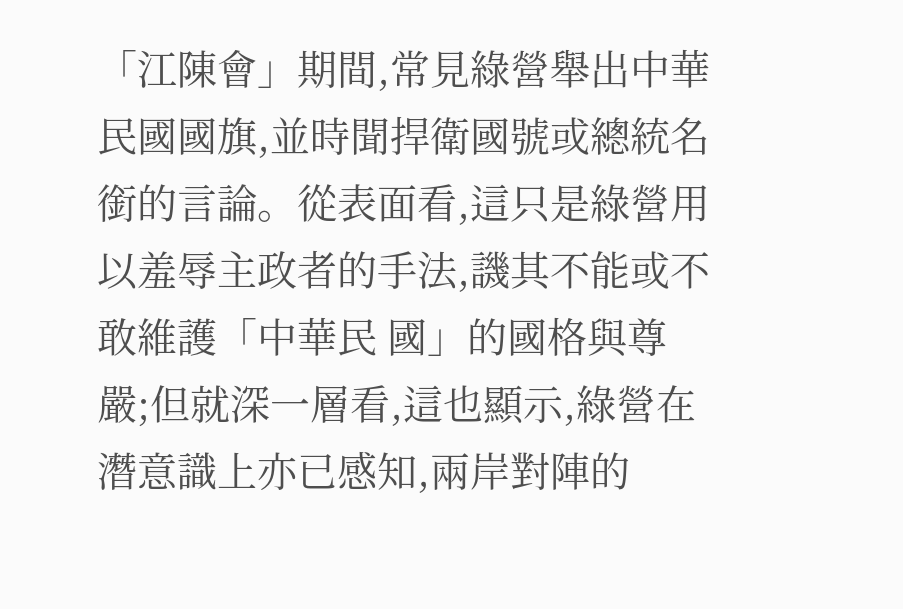「江陳會」期間,常見綠營舉出中華民國國旗,並時聞捍衛國號或總統名銜的言論。從表面看,這只是綠營用以羞辱主政者的手法,譏其不能或不敢維護「中華民 國」的國格與尊嚴;但就深一層看,這也顯示,綠營在潛意識上亦已感知,兩岸對陣的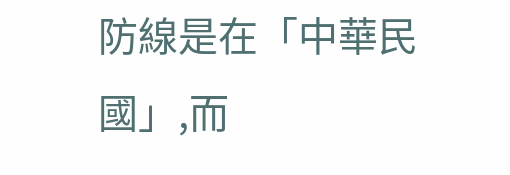防線是在「中華民國」,而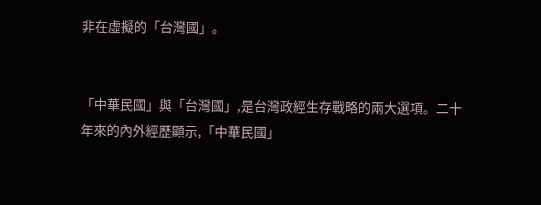非在虛擬的「台灣國」。


「中華民國」與「台灣國」,是台灣政經生存戰略的兩大選項。二十年來的內外經歷顯示,「中華民國」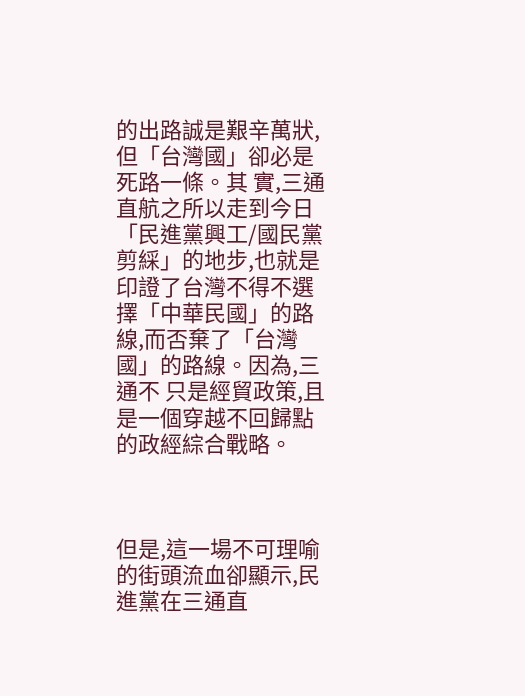的出路誠是艱辛萬狀,但「台灣國」卻必是死路一條。其 實,三通直航之所以走到今日「民進黨興工/國民黨剪綵」的地步,也就是印證了台灣不得不選擇「中華民國」的路線,而否棄了「台灣國」的路線。因為,三通不 只是經貿政策,且是一個穿越不回歸點的政經綜合戰略。



但是,這一場不可理喻的街頭流血卻顯示,民進黨在三通直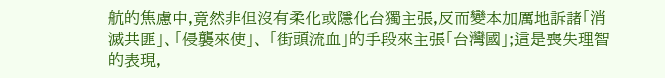航的焦慮中,竟然非但沒有柔化或隱化台獨主張,反而變本加厲地訴諸「消滅共匪」、「侵襲來使」、 「街頭流血」的手段來主張「台灣國」;這是喪失理智的表現,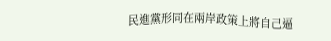民進黨形同在兩岸政策上將自己逼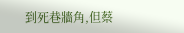到死巷牆角,但蔡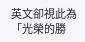英文卻視此為「光榮的勝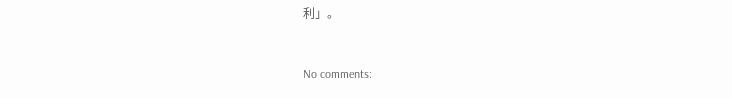利」。



No comments: